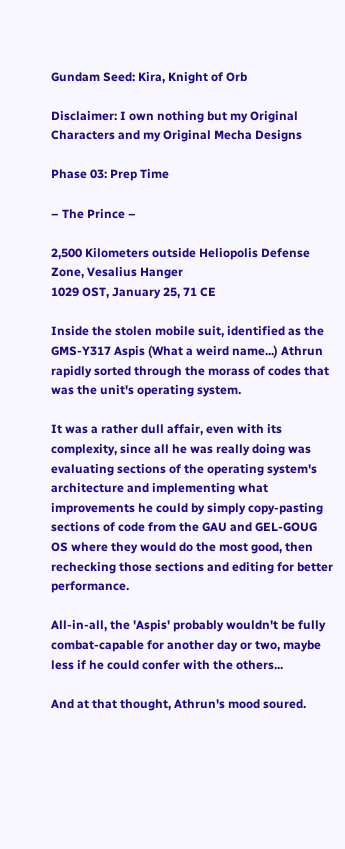Gundam Seed: Kira, Knight of Orb

Disclaimer: I own nothing but my Original Characters and my Original Mecha Designs

Phase 03: Prep Time

– The Prince –

2,500 Kilometers outside Heliopolis Defense Zone, Vesalius Hanger
1029 OST, January 25, 71 CE

Inside the stolen mobile suit, identified as the GMS-Y317 Aspis (What a weird name...) Athrun rapidly sorted through the morass of codes that was the unit's operating system.

It was a rather dull affair, even with its complexity, since all he was really doing was evaluating sections of the operating system's architecture and implementing what improvements he could by simply copy-pasting sections of code from the GAU and GEL-GOUG OS where they would do the most good, then rechecking those sections and editing for better performance.

All-in-all, the 'Aspis' probably wouldn't be fully combat-capable for another day or two, maybe less if he could confer with the others...

And at that thought, Athrun's mood soured.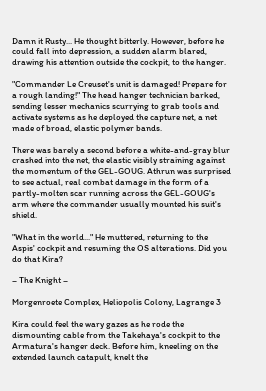Damn it Rusty... He thought bitterly. However, before he could fall into depression, a sudden alarm blared, drawing his attention outside the cockpit, to the hanger.

"Commander Le Creuset's unit is damaged! Prepare for a rough landing!" The head hanger technician barked, sending lesser mechanics scurrying to grab tools and activate systems as he deployed the capture net, a net made of broad, elastic polymer bands.

There was barely a second before a white-and-gray blur crashed into the net, the elastic visibly straining against the momentum of the GEL-GOUG. Athrun was surprised to see actual, real combat damage in the form of a partly-molten scar running across the GEL-GOUG's arm where the commander usually mounted his suit's shield.

"What in the world..." He muttered, returning to the Aspis' cockpit and resuming the OS alterations. Did you do that Kira?

– The Knight –

Morgenroete Complex, Heliopolis Colony, Lagrange 3

Kira could feel the wary gazes as he rode the dismounting cable from the Takehaya's cockpit to the Armatura's hanger deck. Before him, kneeling on the extended launch catapult, knelt the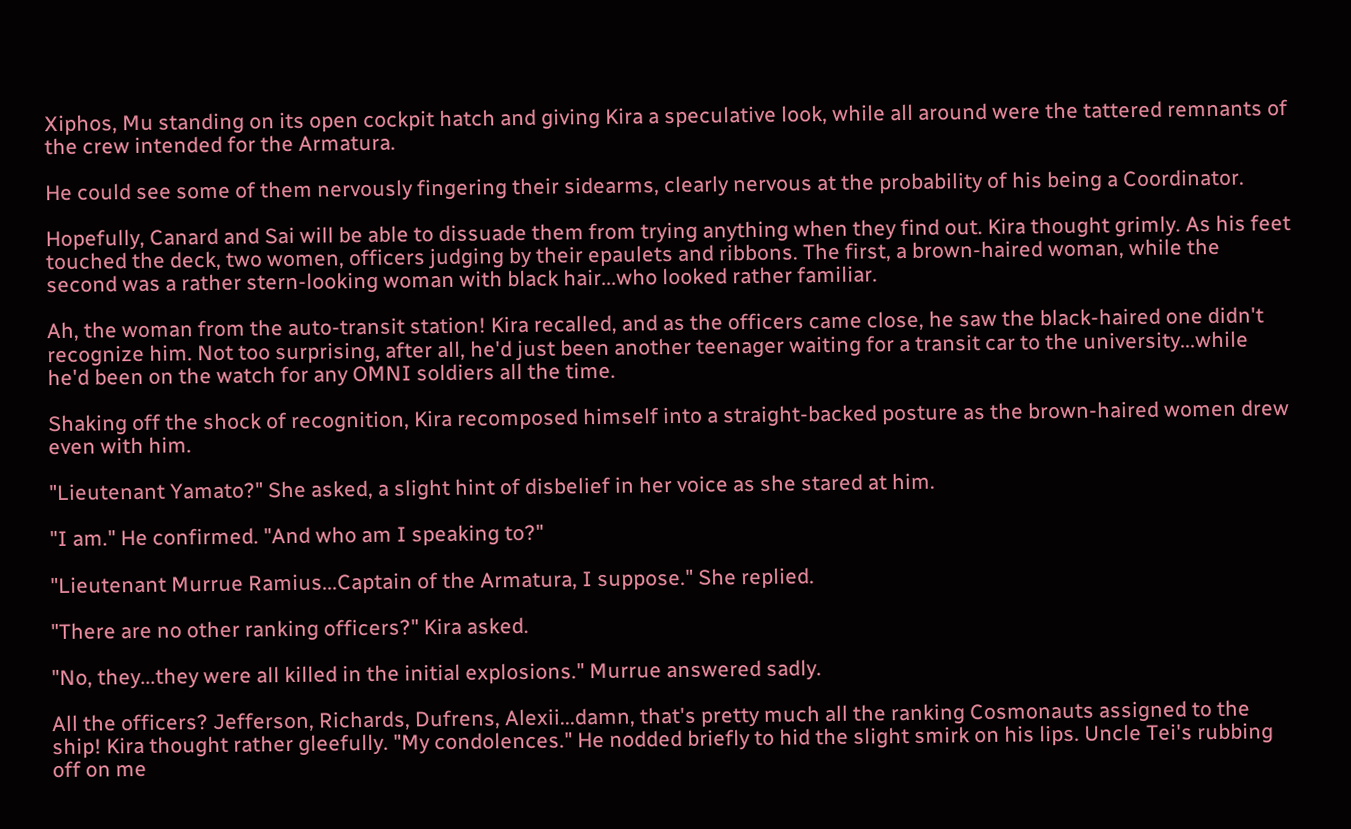Xiphos, Mu standing on its open cockpit hatch and giving Kira a speculative look, while all around were the tattered remnants of the crew intended for the Armatura.

He could see some of them nervously fingering their sidearms, clearly nervous at the probability of his being a Coordinator.

Hopefully, Canard and Sai will be able to dissuade them from trying anything when they find out. Kira thought grimly. As his feet touched the deck, two women, officers judging by their epaulets and ribbons. The first, a brown-haired woman, while the second was a rather stern-looking woman with black hair...who looked rather familiar.

Ah, the woman from the auto-transit station! Kira recalled, and as the officers came close, he saw the black-haired one didn't recognize him. Not too surprising, after all, he'd just been another teenager waiting for a transit car to the university...while he'd been on the watch for any OMNI soldiers all the time.

Shaking off the shock of recognition, Kira recomposed himself into a straight-backed posture as the brown-haired women drew even with him.

"Lieutenant Yamato?" She asked, a slight hint of disbelief in her voice as she stared at him.

"I am." He confirmed. "And who am I speaking to?"

"Lieutenant Murrue Ramius...Captain of the Armatura, I suppose." She replied.

"There are no other ranking officers?" Kira asked.

"No, they...they were all killed in the initial explosions." Murrue answered sadly.

All the officers? Jefferson, Richards, Dufrens, Alexii...damn, that's pretty much all the ranking Cosmonauts assigned to the ship! Kira thought rather gleefully. "My condolences." He nodded briefly to hid the slight smirk on his lips. Uncle Tei's rubbing off on me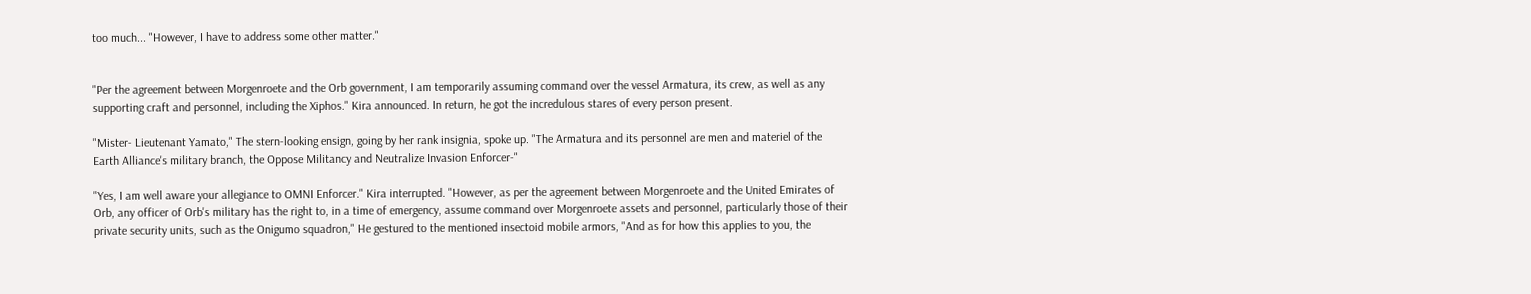too much... "However, I have to address some other matter."


"Per the agreement between Morgenroete and the Orb government, I am temporarily assuming command over the vessel Armatura, its crew, as well as any supporting craft and personnel, including the Xiphos." Kira announced. In return, he got the incredulous stares of every person present.

"Mister- Lieutenant Yamato," The stern-looking ensign, going by her rank insignia, spoke up. "The Armatura and its personnel are men and materiel of the Earth Alliance's military branch, the Oppose Militancy and Neutralize Invasion Enforcer-"

"Yes, I am well aware your allegiance to OMNI Enforcer." Kira interrupted. "However, as per the agreement between Morgenroete and the United Emirates of Orb, any officer of Orb's military has the right to, in a time of emergency, assume command over Morgenroete assets and personnel, particularly those of their private security units, such as the Onigumo squadron," He gestured to the mentioned insectoid mobile armors, "And as for how this applies to you, the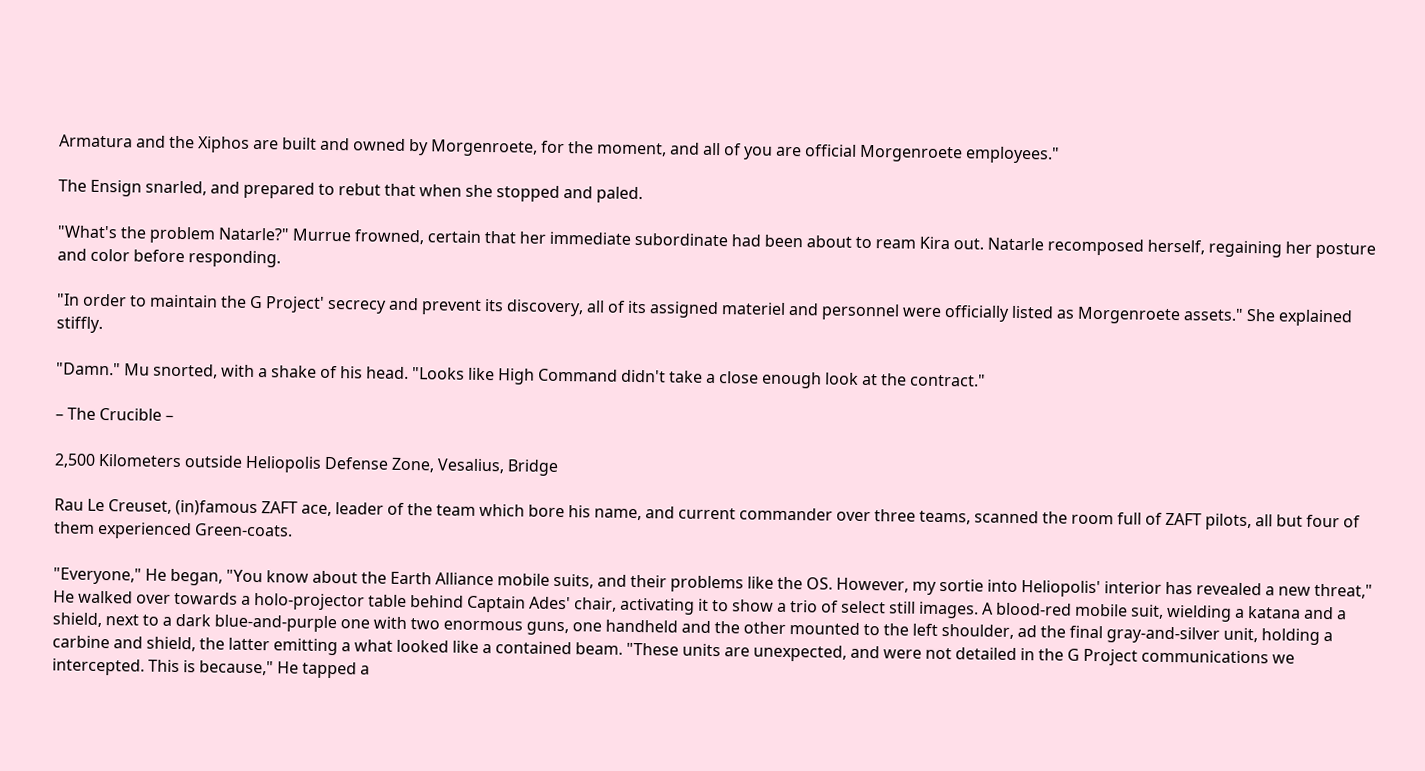Armatura and the Xiphos are built and owned by Morgenroete, for the moment, and all of you are official Morgenroete employees."

The Ensign snarled, and prepared to rebut that when she stopped and paled.

"What's the problem Natarle?" Murrue frowned, certain that her immediate subordinate had been about to ream Kira out. Natarle recomposed herself, regaining her posture and color before responding.

"In order to maintain the G Project' secrecy and prevent its discovery, all of its assigned materiel and personnel were officially listed as Morgenroete assets." She explained stiffly.

"Damn." Mu snorted, with a shake of his head. "Looks like High Command didn't take a close enough look at the contract."

– The Crucible –

2,500 Kilometers outside Heliopolis Defense Zone, Vesalius, Bridge

Rau Le Creuset, (in)famous ZAFT ace, leader of the team which bore his name, and current commander over three teams, scanned the room full of ZAFT pilots, all but four of them experienced Green-coats.

"Everyone," He began, "You know about the Earth Alliance mobile suits, and their problems like the OS. However, my sortie into Heliopolis' interior has revealed a new threat," He walked over towards a holo-projector table behind Captain Ades' chair, activating it to show a trio of select still images. A blood-red mobile suit, wielding a katana and a shield, next to a dark blue-and-purple one with two enormous guns, one handheld and the other mounted to the left shoulder, ad the final gray-and-silver unit, holding a carbine and shield, the latter emitting a what looked like a contained beam. "These units are unexpected, and were not detailed in the G Project communications we intercepted. This is because," He tapped a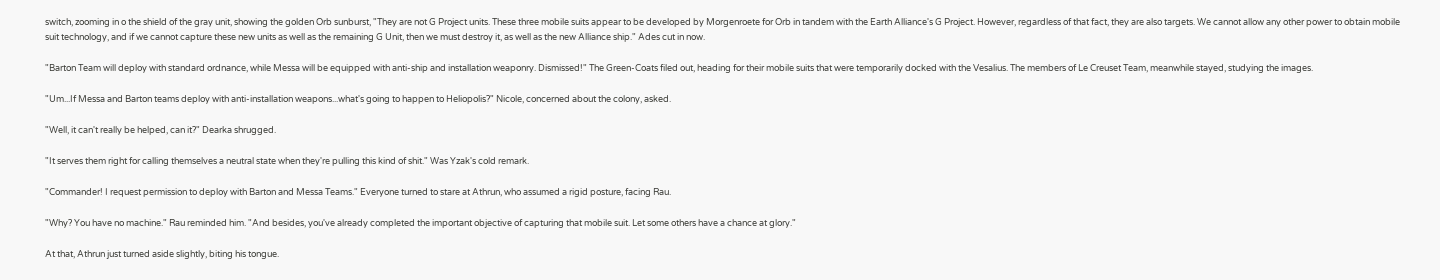switch, zooming in o the shield of the gray unit, showing the golden Orb sunburst, "They are not G Project units. These three mobile suits appear to be developed by Morgenroete for Orb in tandem with the Earth Alliance's G Project. However, regardless of that fact, they are also targets. We cannot allow any other power to obtain mobile suit technology, and if we cannot capture these new units as well as the remaining G Unit, then we must destroy it, as well as the new Alliance ship." Ades cut in now.

"Barton Team will deploy with standard ordnance, while Messa will be equipped with anti-ship and installation weaponry. Dismissed!" The Green-Coats filed out, heading for their mobile suits that were temporarily docked with the Vesalius. The members of Le Creuset Team, meanwhile stayed, studying the images.

"Um...If Messa and Barton teams deploy with anti-installation weapons...what's going to happen to Heliopolis?" Nicole, concerned about the colony, asked.

"Well, it can't really be helped, can it?" Dearka shrugged.

"It serves them right for calling themselves a neutral state when they're pulling this kind of shit." Was Yzak's cold remark.

"Commander! I request permission to deploy with Barton and Messa Teams." Everyone turned to stare at Athrun, who assumed a rigid posture, facing Rau.

"Why? You have no machine." Rau reminded him. "And besides, you've already completed the important objective of capturing that mobile suit. Let some others have a chance at glory."

At that, Athrun just turned aside slightly, biting his tongue.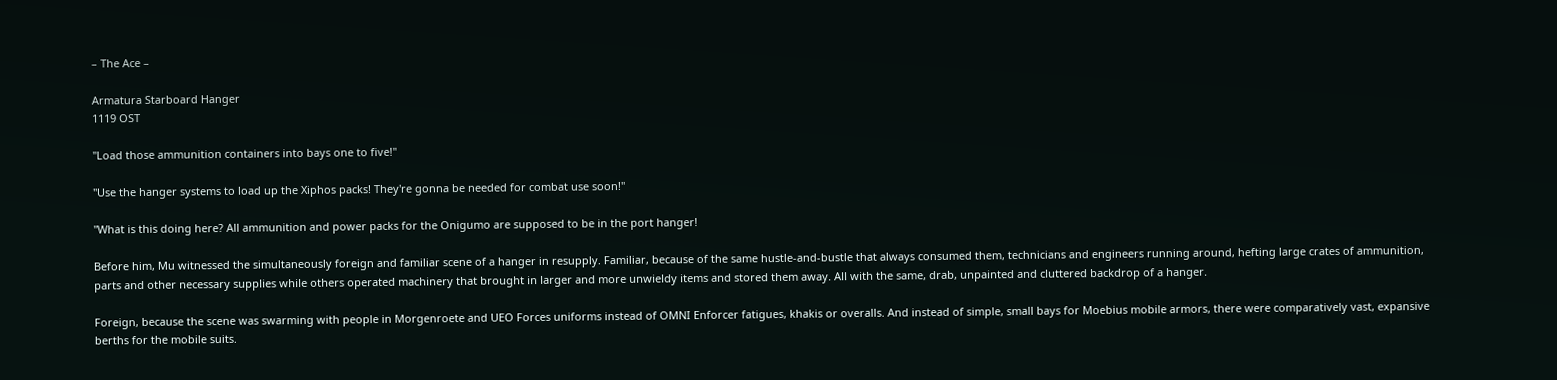– The Ace –

Armatura Starboard Hanger
1119 OST

"Load those ammunition containers into bays one to five!"

"Use the hanger systems to load up the Xiphos packs! They're gonna be needed for combat use soon!"

"What is this doing here? All ammunition and power packs for the Onigumo are supposed to be in the port hanger!

Before him, Mu witnessed the simultaneously foreign and familiar scene of a hanger in resupply. Familiar, because of the same hustle-and-bustle that always consumed them, technicians and engineers running around, hefting large crates of ammunition, parts and other necessary supplies while others operated machinery that brought in larger and more unwieldy items and stored them away. All with the same, drab, unpainted and cluttered backdrop of a hanger.

Foreign, because the scene was swarming with people in Morgenroete and UEO Forces uniforms instead of OMNI Enforcer fatigues, khakis or overalls. And instead of simple, small bays for Moebius mobile armors, there were comparatively vast, expansive berths for the mobile suits.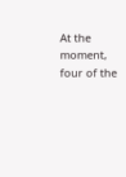At the moment, four of the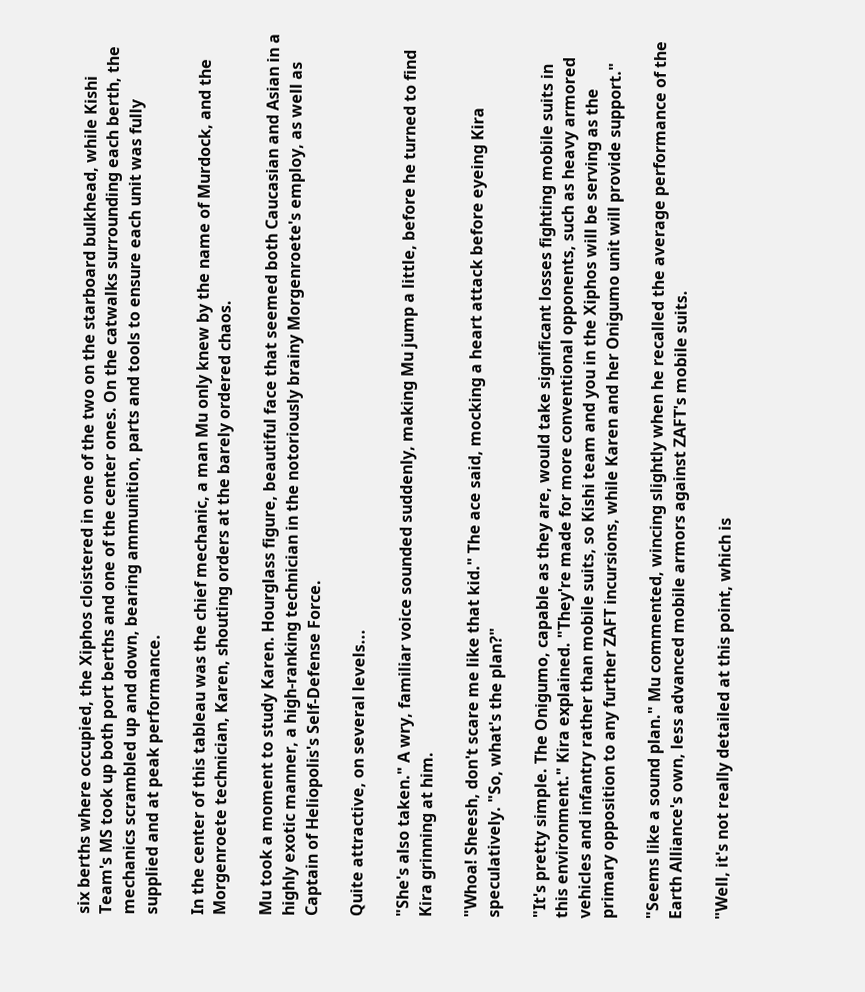six berths where occupied, the Xiphos cloistered in one of the two on the starboard bulkhead, while Kishi Team's MS took up both port berths and one of the center ones. On the catwalks surrounding each berth, the mechanics scrambled up and down, bearing ammunition, parts and tools to ensure each unit was fully supplied and at peak performance.

In the center of this tableau was the chief mechanic, a man Mu only knew by the name of Murdock, and the Morgenroete technician, Karen, shouting orders at the barely ordered chaos.

Mu took a moment to study Karen. Hourglass figure, beautiful face that seemed both Caucasian and Asian in a highly exotic manner, a high-ranking technician in the notoriously brainy Morgenroete's employ, as well as Captain of Heliopolis's Self-Defense Force.

Quite attractive, on several levels...

"She's also taken." A wry, familiar voice sounded suddenly, making Mu jump a little, before he turned to find Kira grinning at him.

"Whoa! Sheesh, don't scare me like that kid." The ace said, mocking a heart attack before eyeing Kira speculatively. "So, what's the plan?"

"It's pretty simple. The Onigumo, capable as they are, would take significant losses fighting mobile suits in this environment." Kira explained. "They're made for more conventional opponents, such as heavy armored vehicles and infantry rather than mobile suits, so Kishi team and you in the Xiphos will be serving as the primary opposition to any further ZAFT incursions, while Karen and her Onigumo unit will provide support."

"Seems like a sound plan." Mu commented, wincing slightly when he recalled the average performance of the Earth Alliance's own, less advanced mobile armors against ZAFT's mobile suits.

"Well, it's not really detailed at this point, which is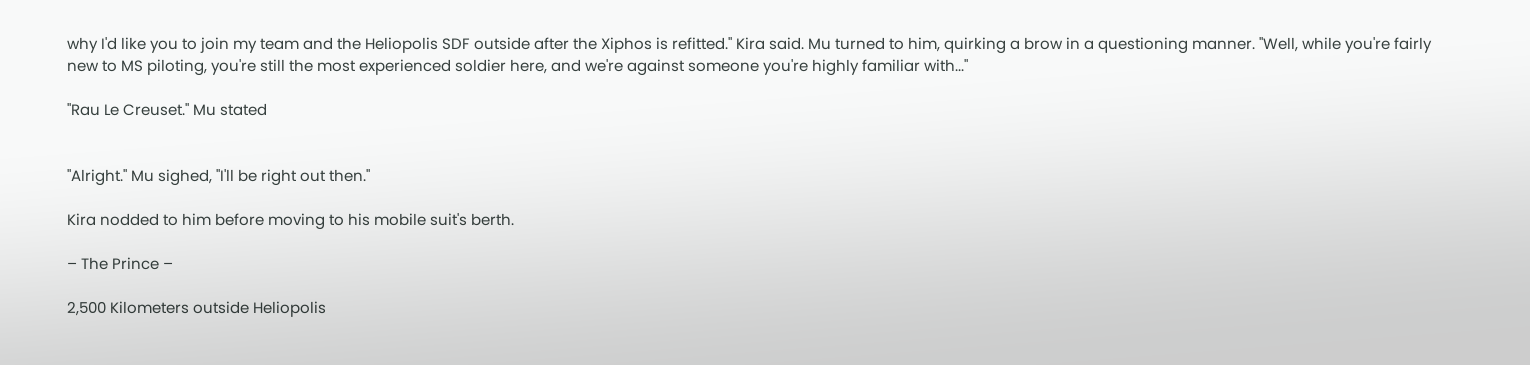why I'd like you to join my team and the Heliopolis SDF outside after the Xiphos is refitted." Kira said. Mu turned to him, quirking a brow in a questioning manner. "Well, while you're fairly new to MS piloting, you're still the most experienced soldier here, and we're against someone you're highly familiar with..."

"Rau Le Creuset." Mu stated


"Alright." Mu sighed, "I'll be right out then."

Kira nodded to him before moving to his mobile suit's berth.

– The Prince –

2,500 Kilometers outside Heliopolis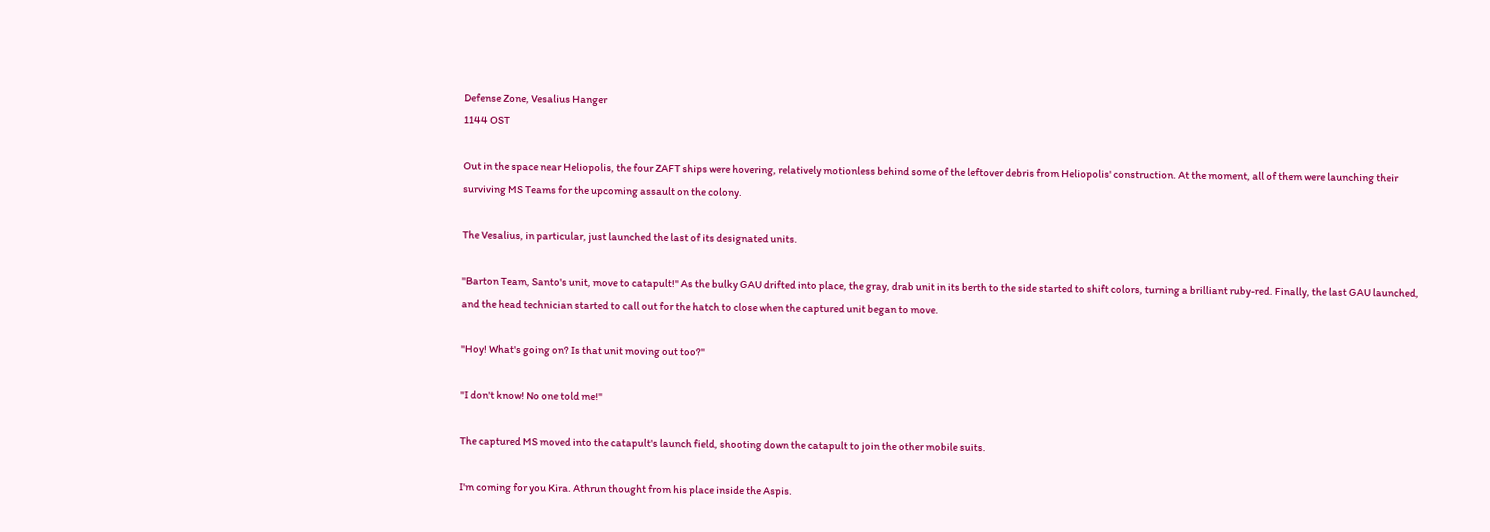Defense Zone, Vesalius Hanger
1144 OST

Out in the space near Heliopolis, the four ZAFT ships were hovering, relatively motionless behind some of the leftover debris from Heliopolis' construction. At the moment, all of them were launching their surviving MS Teams for the upcoming assault on the colony.

The Vesalius, in particular, just launched the last of its designated units.

"Barton Team, Santo's unit, move to catapult!" As the bulky GAU drifted into place, the gray, drab unit in its berth to the side started to shift colors, turning a brilliant ruby-red. Finally, the last GAU launched, and the head technician started to call out for the hatch to close when the captured unit began to move.

"Hoy! What's going on? Is that unit moving out too?"

"I don't know! No one told me!"

The captured MS moved into the catapult's launch field, shooting down the catapult to join the other mobile suits.

I'm coming for you Kira. Athrun thought from his place inside the Aspis.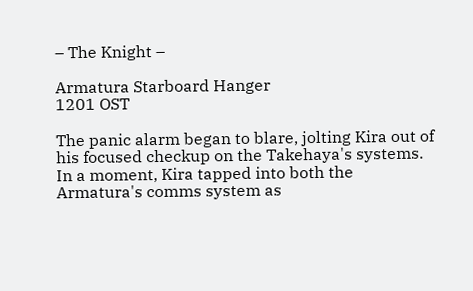– The Knight –

Armatura Starboard Hanger
1201 OST

The panic alarm began to blare, jolting Kira out of his focused checkup on the Takehaya's systems. In a moment, Kira tapped into both the Armatura's comms system as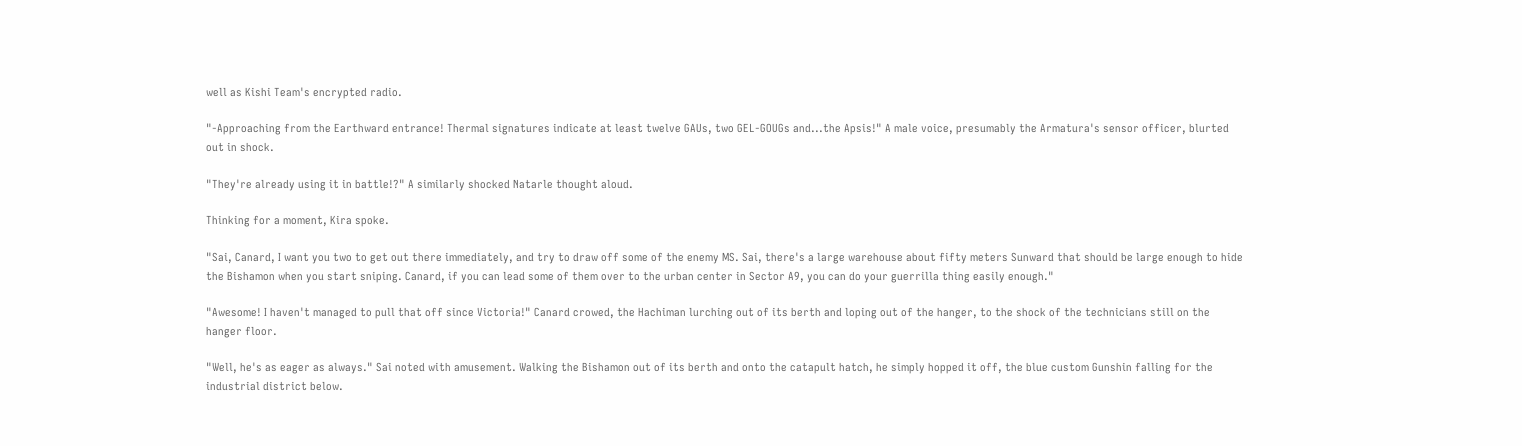well as Kishi Team's encrypted radio.

"-Approaching from the Earthward entrance! Thermal signatures indicate at least twelve GAUs, two GEL-GOUGs and...the Apsis!" A male voice, presumably the Armatura's sensor officer, blurted out in shock.

"They're already using it in battle!?" A similarly shocked Natarle thought aloud.

Thinking for a moment, Kira spoke.

"Sai, Canard, I want you two to get out there immediately, and try to draw off some of the enemy MS. Sai, there's a large warehouse about fifty meters Sunward that should be large enough to hide the Bishamon when you start sniping. Canard, if you can lead some of them over to the urban center in Sector A9, you can do your guerrilla thing easily enough."

"Awesome! I haven't managed to pull that off since Victoria!" Canard crowed, the Hachiman lurching out of its berth and loping out of the hanger, to the shock of the technicians still on the hanger floor.

"Well, he's as eager as always." Sai noted with amusement. Walking the Bishamon out of its berth and onto the catapult hatch, he simply hopped it off, the blue custom Gunshin falling for the industrial district below.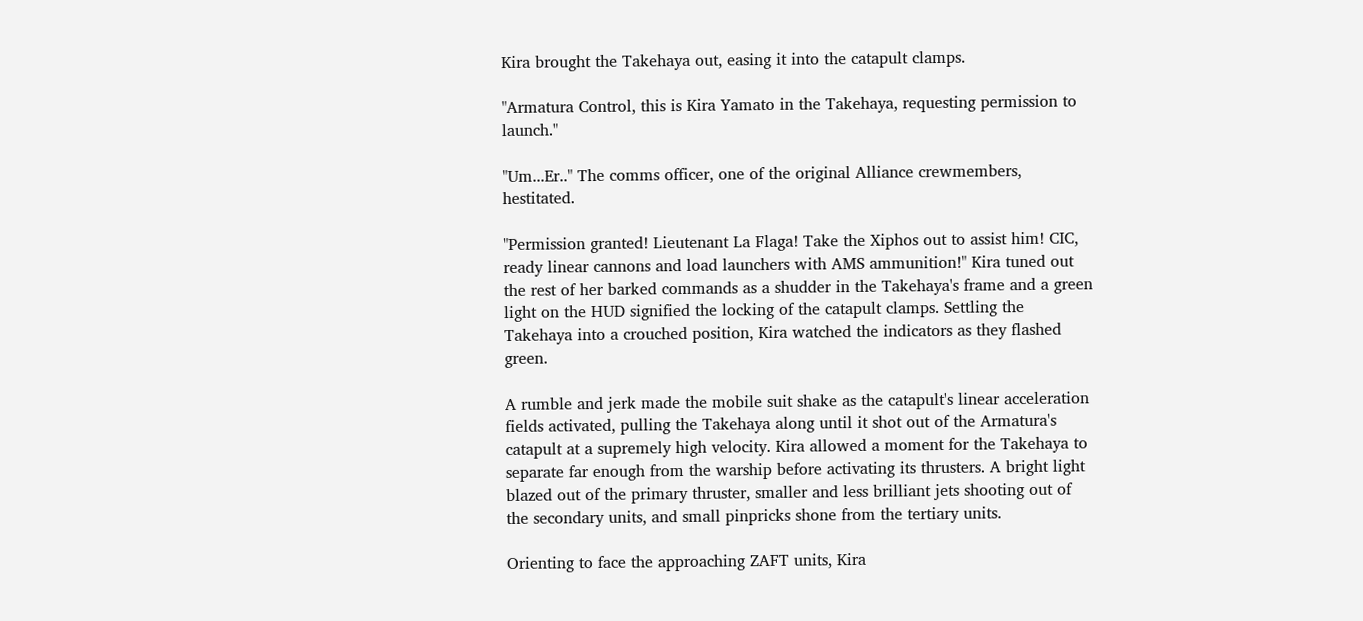Kira brought the Takehaya out, easing it into the catapult clamps.

"Armatura Control, this is Kira Yamato in the Takehaya, requesting permission to launch."

"Um...Er.." The comms officer, one of the original Alliance crewmembers, hestitated.

"Permission granted! Lieutenant La Flaga! Take the Xiphos out to assist him! CIC, ready linear cannons and load launchers with AMS ammunition!" Kira tuned out the rest of her barked commands as a shudder in the Takehaya's frame and a green light on the HUD signified the locking of the catapult clamps. Settling the Takehaya into a crouched position, Kira watched the indicators as they flashed green.

A rumble and jerk made the mobile suit shake as the catapult's linear acceleration fields activated, pulling the Takehaya along until it shot out of the Armatura's catapult at a supremely high velocity. Kira allowed a moment for the Takehaya to separate far enough from the warship before activating its thrusters. A bright light blazed out of the primary thruster, smaller and less brilliant jets shooting out of the secondary units, and small pinpricks shone from the tertiary units.

Orienting to face the approaching ZAFT units, Kira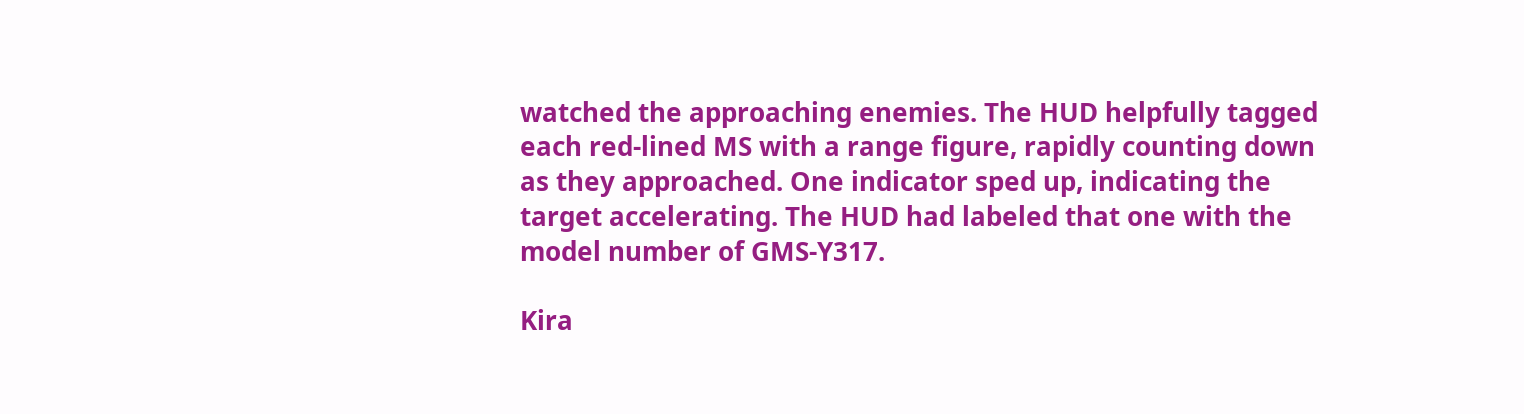watched the approaching enemies. The HUD helpfully tagged each red-lined MS with a range figure, rapidly counting down as they approached. One indicator sped up, indicating the target accelerating. The HUD had labeled that one with the model number of GMS-Y317.

Kira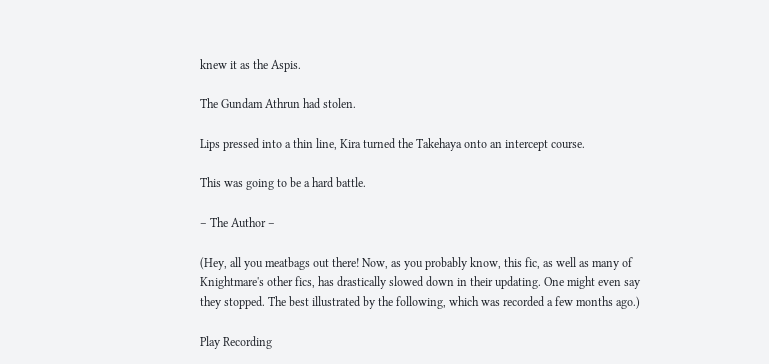knew it as the Aspis.

The Gundam Athrun had stolen.

Lips pressed into a thin line, Kira turned the Takehaya onto an intercept course.

This was going to be a hard battle.

– The Author –

(Hey, all you meatbags out there! Now, as you probably know, this fic, as well as many of Knightmare's other fics, has drastically slowed down in their updating. One might even say they stopped. The best illustrated by the following, which was recorded a few months ago.)

Play Recording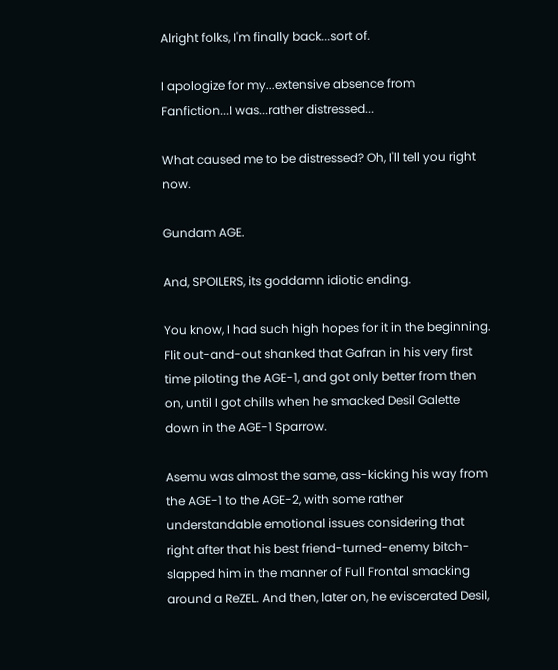Alright folks, I'm finally back...sort of.

I apologize for my...extensive absence from Fanfiction...I was...rather distressed...

What caused me to be distressed? Oh, I'll tell you right now.

Gundam AGE.

And, SPOILERS, its goddamn idiotic ending.

You know, I had such high hopes for it in the beginning. Flit out-and-out shanked that Gafran in his very first time piloting the AGE-1, and got only better from then on, until I got chills when he smacked Desil Galette down in the AGE-1 Sparrow.

Asemu was almost the same, ass-kicking his way from the AGE-1 to the AGE-2, with some rather understandable emotional issues considering that right after that his best friend-turned-enemy bitch-slapped him in the manner of Full Frontal smacking around a ReZEL. And then, later on, he eviscerated Desil,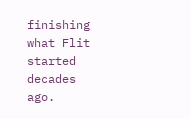finishing what Flit started decades ago.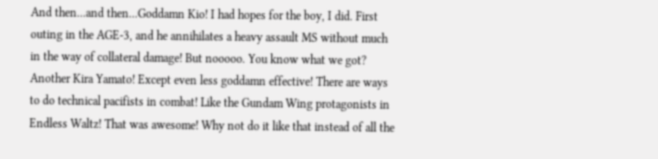And then...and then...Goddamn Kio! I had hopes for the boy, I did. First outing in the AGE-3, and he annihilates a heavy assault MS without much in the way of collateral damage! But nooooo. You know what we got? Another Kira Yamato! Except even less goddamn effective! There are ways to do technical pacifists in combat! Like the Gundam Wing protagonists in Endless Waltz! That was awesome! Why not do it like that instead of all the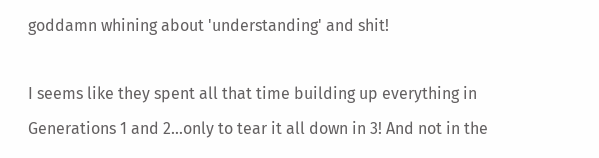goddamn whining about 'understanding' and shit!

I seems like they spent all that time building up everything in Generations 1 and 2...only to tear it all down in 3! And not in the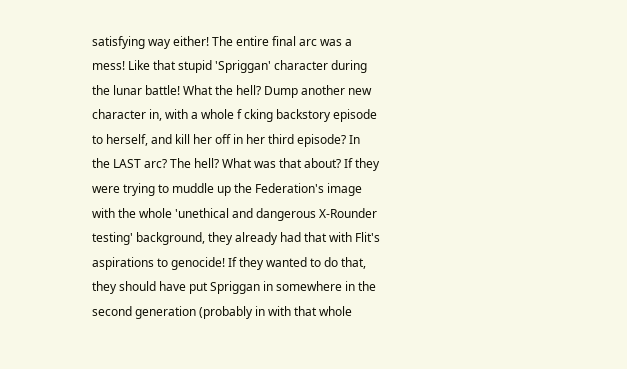satisfying way either! The entire final arc was a mess! Like that stupid 'Spriggan' character during the lunar battle! What the hell? Dump another new character in, with a whole f cking backstory episode to herself, and kill her off in her third episode? In the LAST arc? The hell? What was that about? If they were trying to muddle up the Federation's image with the whole 'unethical and dangerous X-Rounder testing' background, they already had that with Flit's aspirations to genocide! If they wanted to do that, they should have put Spriggan in somewhere in the second generation (probably in with that whole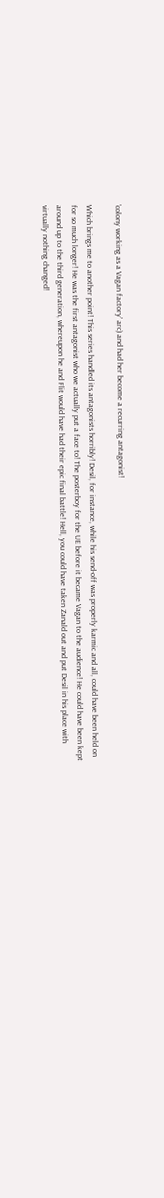'colony working as a Vagan factory' arc) and had her become a recurring antagonist!

Which brings me to another point! This series handled its antagonists horribly! Desil, for instance, while his send-off was properly karmic and all, could have been held on for so much longer! He was the first antagonist who we actually put a face to! The posterboy for the UE before it became Vagan to the audience! He could have been kept around up to the third generation, whereupon he and Flit would have had their epic final battle! Hell, you could have taken Zanald out and put Desil in his place with virtually nothing changed!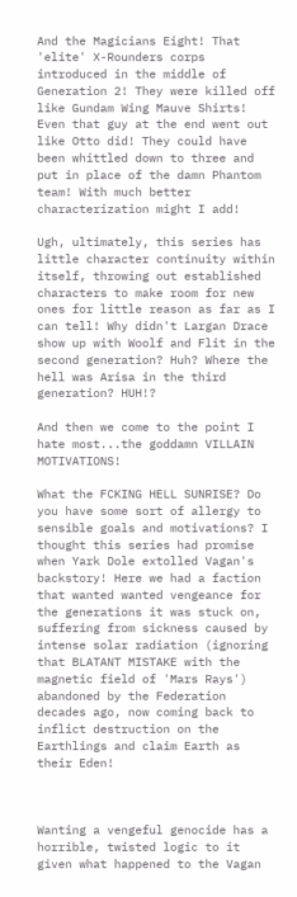And the Magicians Eight! That 'elite' X-Rounders corps introduced in the middle of Generation 2! They were killed off like Gundam Wing Mauve Shirts! Even that guy at the end went out like Otto did! They could have been whittled down to three and put in place of the damn Phantom team! With much better characterization might I add!

Ugh, ultimately, this series has little character continuity within itself, throwing out established characters to make room for new ones for little reason as far as I can tell! Why didn't Largan Drace show up with Woolf and Flit in the second generation? Huh? Where the hell was Arisa in the third generation? HUH!?

And then we come to the point I hate most...the goddamn VILLAIN MOTIVATIONS!

What the FCKING HELL SUNRISE? Do you have some sort of allergy to sensible goals and motivations? I thought this series had promise when Yark Dole extolled Vagan's backstory! Here we had a faction that wanted wanted vengeance for the generations it was stuck on, suffering from sickness caused by intense solar radiation (ignoring that BLATANT MISTAKE with the magnetic field of 'Mars Rays') abandoned by the Federation decades ago, now coming back to inflict destruction on the Earthlings and claim Earth as their Eden!



Wanting a vengeful genocide has a horrible, twisted logic to it given what happened to the Vagan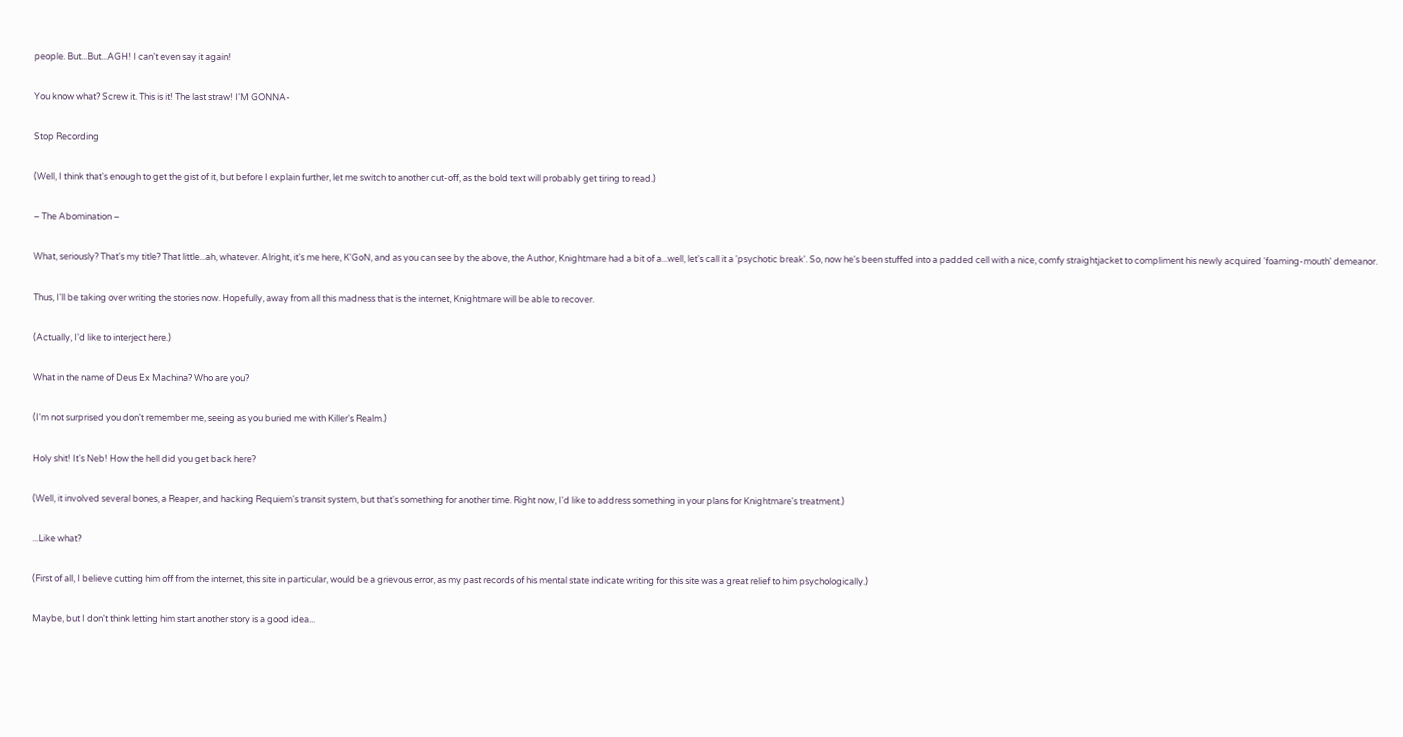people. But...But...AGH! I can't even say it again!

You know what? Screw it. This is it! The last straw! I'M GONNA-

Stop Recording

(Well, I think that's enough to get the gist of it, but before I explain further, let me switch to another cut-off, as the bold text will probably get tiring to read.)

– The Abomination –

What, seriously? That's my title? That little...ah, whatever. Alright, it's me here, K'GoN, and as you can see by the above, the Author, Knightmare had a bit of a...well, let's call it a 'psychotic break'. So, now he's been stuffed into a padded cell with a nice, comfy straightjacket to compliment his newly acquired 'foaming-mouth' demeanor.

Thus, I'll be taking over writing the stories now. Hopefully, away from all this madness that is the internet, Knightmare will be able to recover.

(Actually, I'd like to interject here.)

What in the name of Deus Ex Machina? Who are you?

(I'm not surprised you don't remember me, seeing as you buried me with Killer's Realm.)

Holy shit! It's Neb! How the hell did you get back here?

(Well, it involved several bones, a Reaper, and hacking Requiem's transit system, but that's something for another time. Right now, I'd like to address something in your plans for Knightmare's treatment.)

...Like what?

(First of all, I believe cutting him off from the internet, this site in particular, would be a grievous error, as my past records of his mental state indicate writing for this site was a great relief to him psychologically.)

Maybe, but I don't think letting him start another story is a good idea...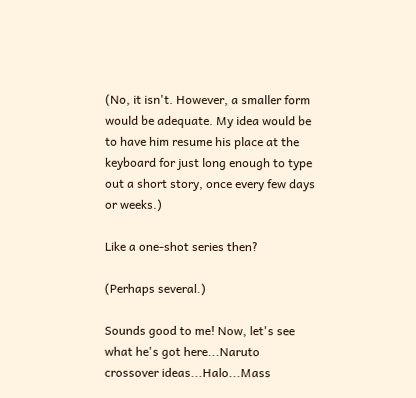(No, it isn't. However, a smaller form would be adequate. My idea would be to have him resume his place at the keyboard for just long enough to type out a short story, once every few days or weeks.)

Like a one-shot series then?

(Perhaps several.)

Sounds good to me! Now, let's see what he's got here...Naruto crossover ideas...Halo...Mass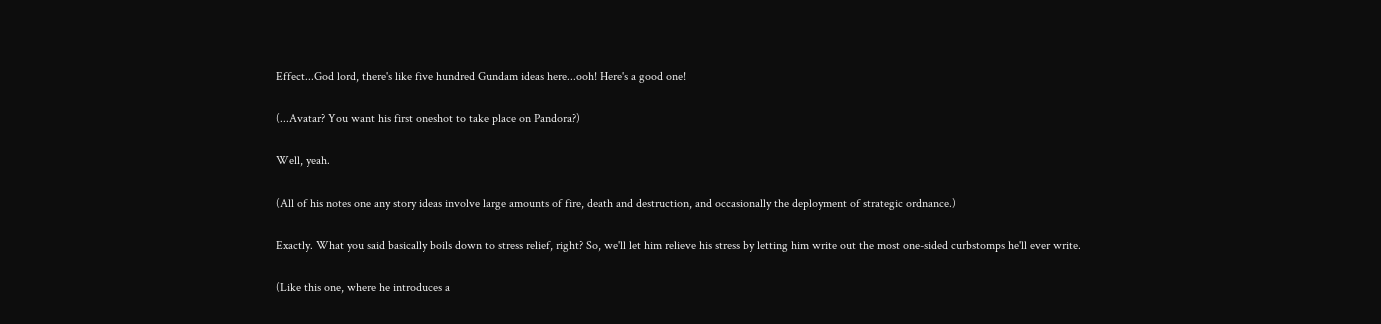Effect...God lord, there's like five hundred Gundam ideas here...ooh! Here's a good one!

(...Avatar? You want his first oneshot to take place on Pandora?)

Well, yeah.

(All of his notes one any story ideas involve large amounts of fire, death and destruction, and occasionally the deployment of strategic ordnance.)

Exactly. What you said basically boils down to stress relief, right? So, we'll let him relieve his stress by letting him write out the most one-sided curbstomps he'll ever write.

(Like this one, where he introduces a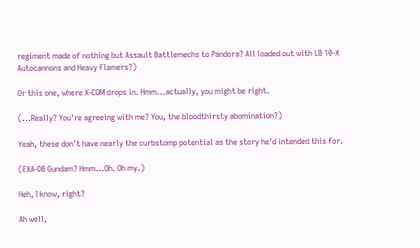regiment made of nothing but Assault Battlemechs to Pandora? All loaded out with LB 10-X Autocannons and Heavy Flamers?)

Or this one, where X-COM drops in. Hmm...actually, you might be right.

(...Really? You're agreeing with me? You, the bloodthirsty abomination?)

Yeah, these don't have nearly the curbstomp potential as the story he'd intended this for.

(EXA-DB Gundam? Hmm...Oh. Oh my.)

Heh, I know, right?

Ah well,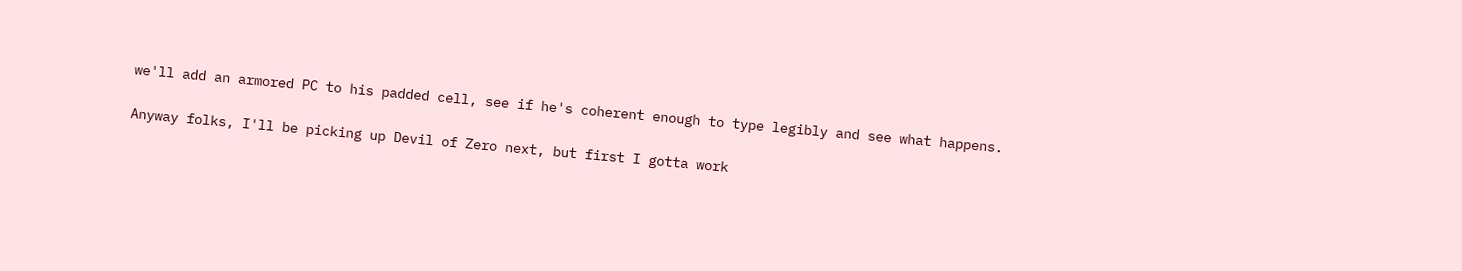we'll add an armored PC to his padded cell, see if he's coherent enough to type legibly and see what happens.

Anyway folks, I'll be picking up Devil of Zero next, but first I gotta work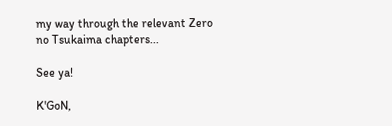my way through the relevant Zero no Tsukaima chapters...

See ya!

K'GoN,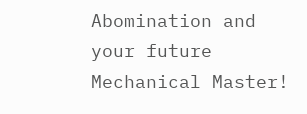Abomination and your future Mechanical Master!